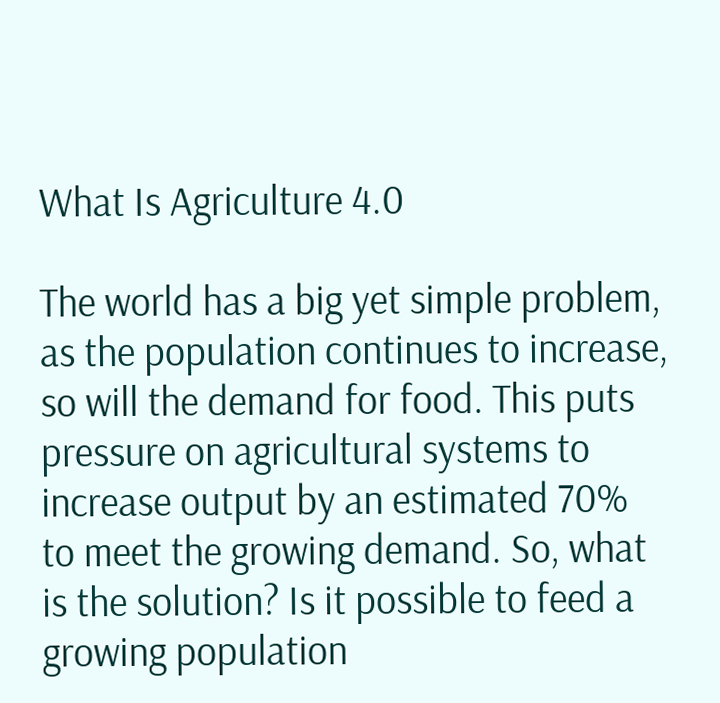What Is Agriculture 4.0

The world has a big yet simple problem, as the population continues to increase, so will the demand for food. This puts pressure on agricultural systems to increase output by an estimated 70% to meet the growing demand. So, what is the solution? Is it possible to feed a growing population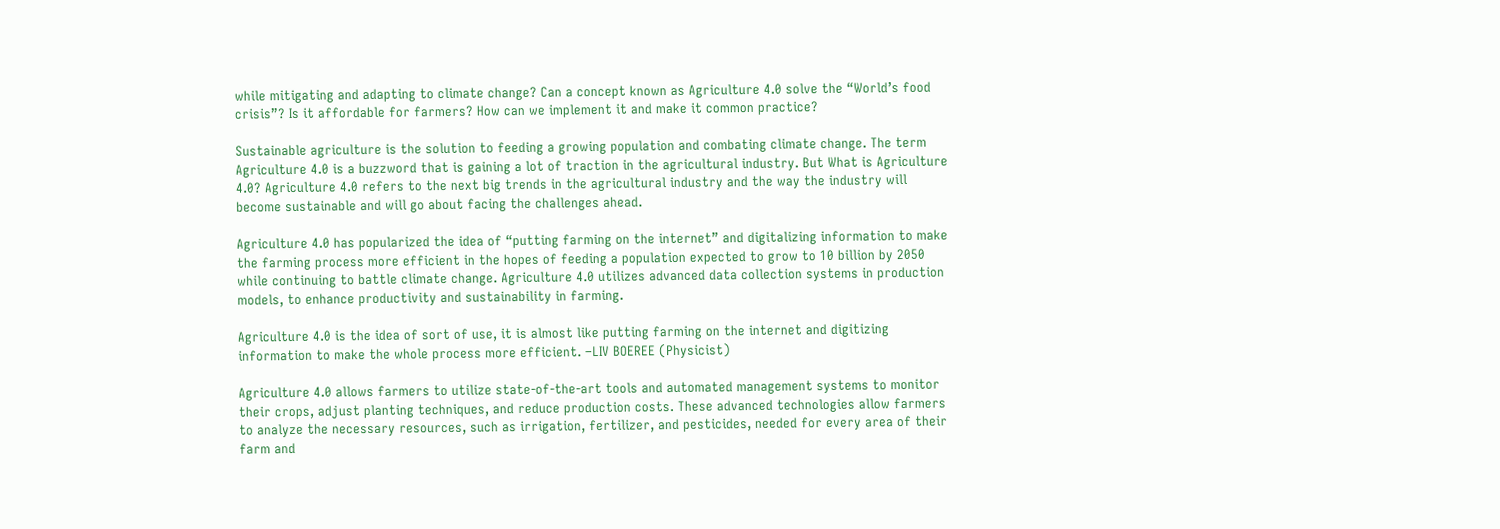while mitigating and adapting to climate change? Can a concept known as Agriculture 4.0 solve the “World’s food crisis”? Is it affordable for farmers? How can we implement it and make it common practice?

Sustainable agriculture is the solution to feeding a growing population and combating climate change. The term Agriculture 4.0 is a buzzword that is gaining a lot of traction in the agricultural industry. But What is Agriculture 4.0? Agriculture 4.0 refers to the next big trends in the agricultural industry and the way the industry will become sustainable and will go about facing the challenges ahead.

Agriculture 4.0 has popularized the idea of “putting farming on the internet” and digitalizing information to make the farming process more efficient in the hopes of feeding a population expected to grow to 10 billion by 2050 while continuing to battle climate change. Agriculture 4.0 utilizes advanced data collection systems in production models, to enhance productivity and sustainability in farming.

Agriculture 4.0 is the idea of sort of use, it is almost like putting farming on the internet and digitizing information to make the whole process more efficient. –LIV BOEREE (Physicist)

Agriculture 4.0 allows farmers to utilize state-of-the-art tools and automated management systems to monitor their crops, adjust planting techniques, and reduce production costs. These advanced technologies allow farmers to analyze the necessary resources, such as irrigation, fertilizer, and pesticides, needed for every area of their farm and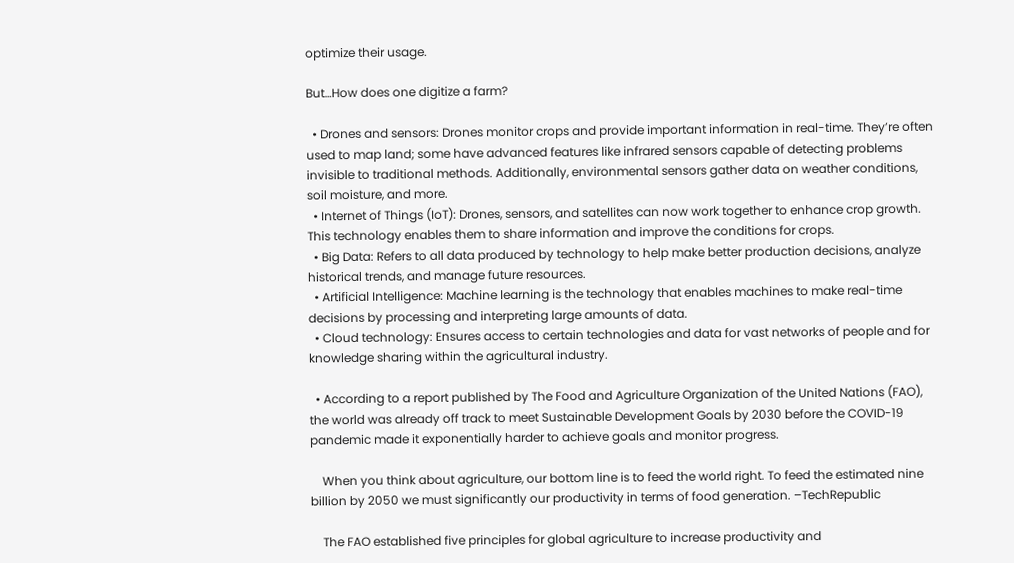optimize their usage.

But…How does one digitize a farm?

  • Drones and sensors: Drones monitor crops and provide important information in real-time. They’re often used to map land; some have advanced features like infrared sensors capable of detecting problems invisible to traditional methods. Additionally, environmental sensors gather data on weather conditions, soil moisture, and more.
  • Internet of Things (IoT): Drones, sensors, and satellites can now work together to enhance crop growth. This technology enables them to share information and improve the conditions for crops.
  • Big Data: Refers to all data produced by technology to help make better production decisions, analyze historical trends, and manage future resources.
  • Artificial Intelligence: Machine learning is the technology that enables machines to make real-time decisions by processing and interpreting large amounts of data.
  • Cloud technology: Ensures access to certain technologies and data for vast networks of people and for knowledge sharing within the agricultural industry.

  • According to a report published by The Food and Agriculture Organization of the United Nations (FAO), the world was already off track to meet Sustainable Development Goals by 2030 before the COVID-19 pandemic made it exponentially harder to achieve goals and monitor progress.

    When you think about agriculture, our bottom line is to feed the world right. To feed the estimated nine billion by 2050 we must significantly our productivity in terms of food generation. –TechRepublic

    The FAO established five principles for global agriculture to increase productivity and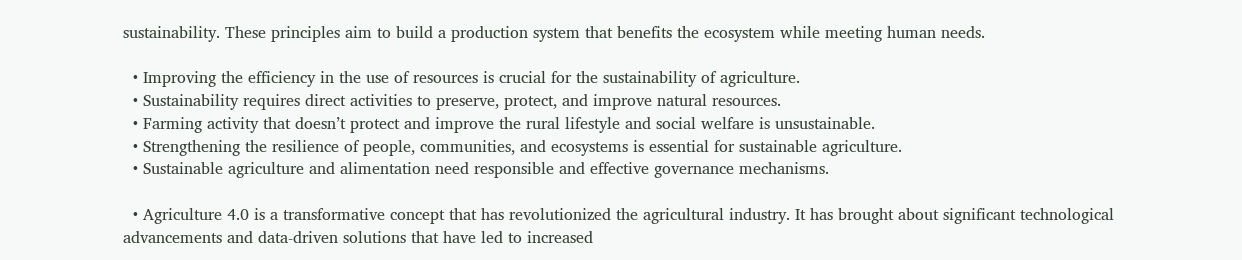sustainability. These principles aim to build a production system that benefits the ecosystem while meeting human needs.

  • Improving the efficiency in the use of resources is crucial for the sustainability of agriculture.
  • Sustainability requires direct activities to preserve, protect, and improve natural resources.
  • Farming activity that doesn’t protect and improve the rural lifestyle and social welfare is unsustainable.
  • Strengthening the resilience of people, communities, and ecosystems is essential for sustainable agriculture.
  • Sustainable agriculture and alimentation need responsible and effective governance mechanisms.

  • Agriculture 4.0 is a transformative concept that has revolutionized the agricultural industry. It has brought about significant technological advancements and data-driven solutions that have led to increased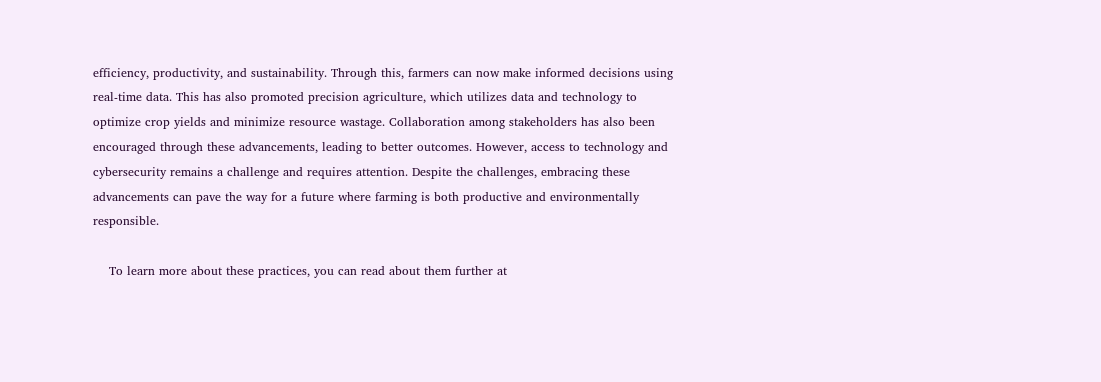efficiency, productivity, and sustainability. Through this, farmers can now make informed decisions using real-time data. This has also promoted precision agriculture, which utilizes data and technology to optimize crop yields and minimize resource wastage. Collaboration among stakeholders has also been encouraged through these advancements, leading to better outcomes. However, access to technology and cybersecurity remains a challenge and requires attention. Despite the challenges, embracing these advancements can pave the way for a future where farming is both productive and environmentally responsible.

    To learn more about these practices, you can read about them further at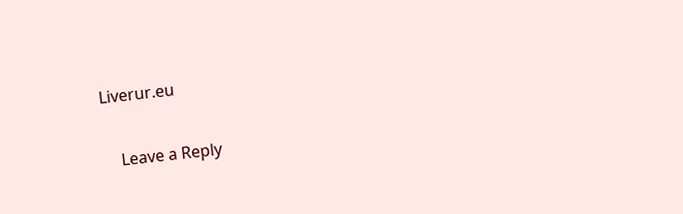Liverur.eu

    Leave a Reply